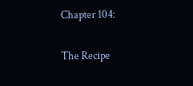Chapter 104:

The Recipe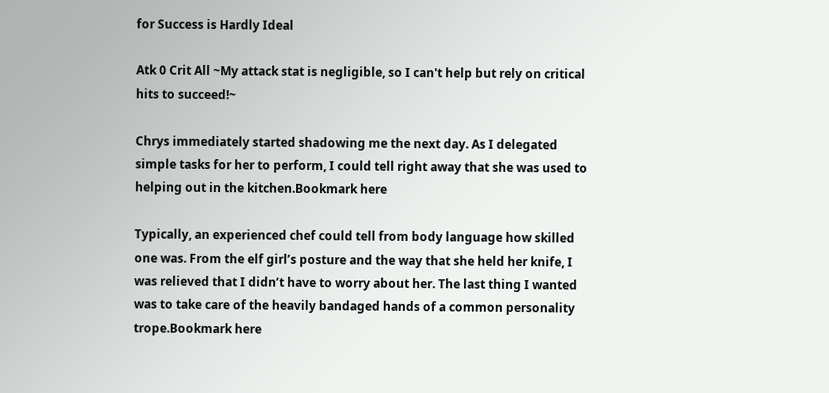for Success is Hardly Ideal

Atk 0 Crit All ~My attack stat is negligible, so I can't help but rely on critical hits to succeed!~

Chrys immediately started shadowing me the next day. As I delegated simple tasks for her to perform, I could tell right away that she was used to helping out in the kitchen.Bookmark here

Typically, an experienced chef could tell from body language how skilled one was. From the elf girl’s posture and the way that she held her knife, I was relieved that I didn’t have to worry about her. The last thing I wanted was to take care of the heavily bandaged hands of a common personality trope.Bookmark here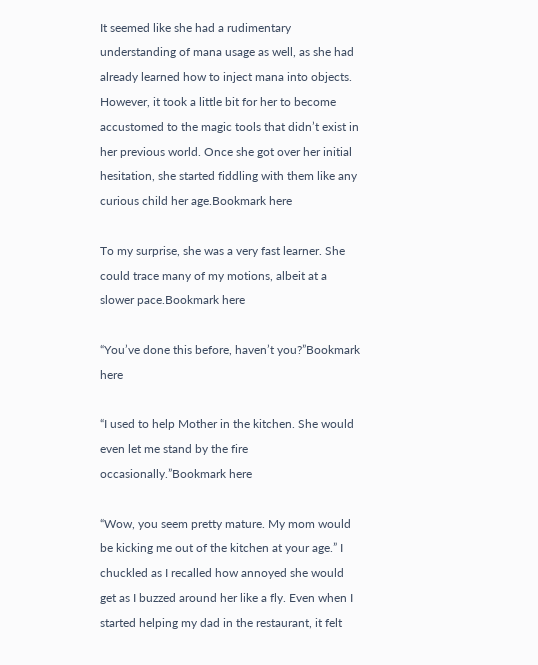It seemed like she had a rudimentary understanding of mana usage as well, as she had already learned how to inject mana into objects. However, it took a little bit for her to become accustomed to the magic tools that didn’t exist in her previous world. Once she got over her initial hesitation, she started fiddling with them like any curious child her age.Bookmark here

To my surprise, she was a very fast learner. She could trace many of my motions, albeit at a slower pace.Bookmark here

“You’ve done this before, haven’t you?”Bookmark here

“I used to help Mother in the kitchen. She would even let me stand by the fire occasionally.”Bookmark here

“Wow, you seem pretty mature. My mom would be kicking me out of the kitchen at your age.” I chuckled as I recalled how annoyed she would get as I buzzed around her like a fly. Even when I started helping my dad in the restaurant, it felt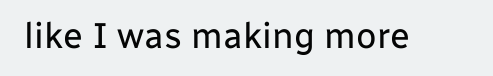like I was making more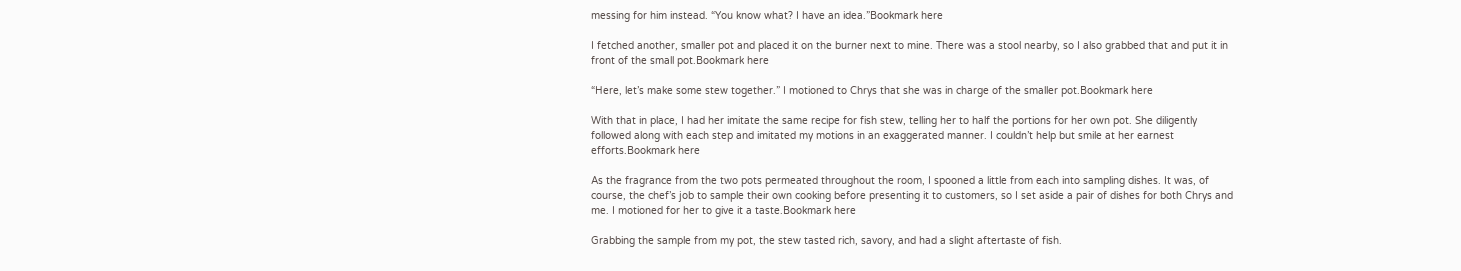messing for him instead. “You know what? I have an idea.”Bookmark here

I fetched another, smaller pot and placed it on the burner next to mine. There was a stool nearby, so I also grabbed that and put it in front of the small pot.Bookmark here

“Here, let’s make some stew together.” I motioned to Chrys that she was in charge of the smaller pot.Bookmark here

With that in place, I had her imitate the same recipe for fish stew, telling her to half the portions for her own pot. She diligently followed along with each step and imitated my motions in an exaggerated manner. I couldn’t help but smile at her earnest efforts.Bookmark here

As the fragrance from the two pots permeated throughout the room, I spooned a little from each into sampling dishes. It was, of course, the chef’s job to sample their own cooking before presenting it to customers, so I set aside a pair of dishes for both Chrys and me. I motioned for her to give it a taste.Bookmark here

Grabbing the sample from my pot, the stew tasted rich, savory, and had a slight aftertaste of fish.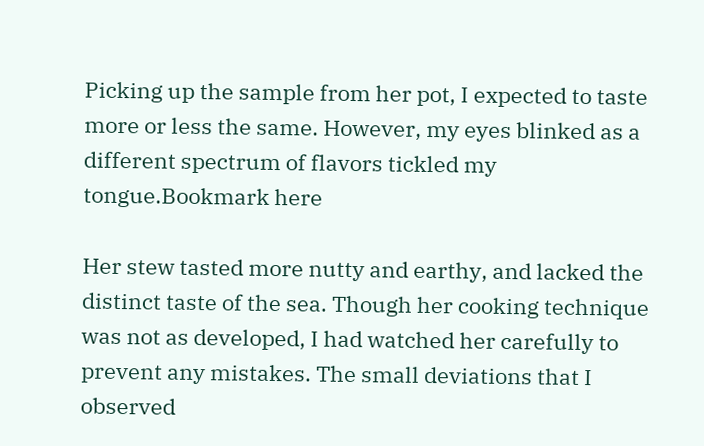Picking up the sample from her pot, I expected to taste more or less the same. However, my eyes blinked as a different spectrum of flavors tickled my tongue.Bookmark here

Her stew tasted more nutty and earthy, and lacked the distinct taste of the sea. Though her cooking technique was not as developed, I had watched her carefully to prevent any mistakes. The small deviations that I observed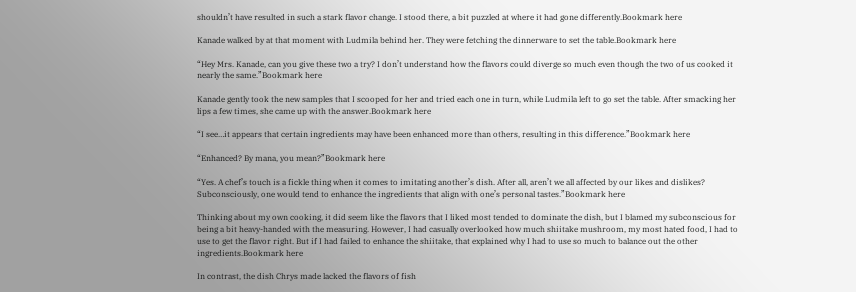shouldn’t have resulted in such a stark flavor change. I stood there, a bit puzzled at where it had gone differently.Bookmark here

Kanade walked by at that moment with Ludmila behind her. They were fetching the dinnerware to set the table.Bookmark here

“Hey Mrs. Kanade, can you give these two a try? I don’t understand how the flavors could diverge so much even though the two of us cooked it nearly the same.”Bookmark here

Kanade gently took the new samples that I scooped for her and tried each one in turn, while Ludmila left to go set the table. After smacking her lips a few times, she came up with the answer.Bookmark here

“I see…it appears that certain ingredients may have been enhanced more than others, resulting in this difference.”Bookmark here

“Enhanced? By mana, you mean?”Bookmark here

“Yes. A chef’s touch is a fickle thing when it comes to imitating another’s dish. After all, aren’t we all affected by our likes and dislikes? Subconsciously, one would tend to enhance the ingredients that align with one’s personal tastes.”Bookmark here

Thinking about my own cooking, it did seem like the flavors that I liked most tended to dominate the dish, but I blamed my subconscious for being a bit heavy-handed with the measuring. However, I had casually overlooked how much shiitake mushroom, my most hated food, I had to use to get the flavor right. But if I had failed to enhance the shiitake, that explained why I had to use so much to balance out the other ingredients.Bookmark here

In contrast, the dish Chrys made lacked the flavors of fish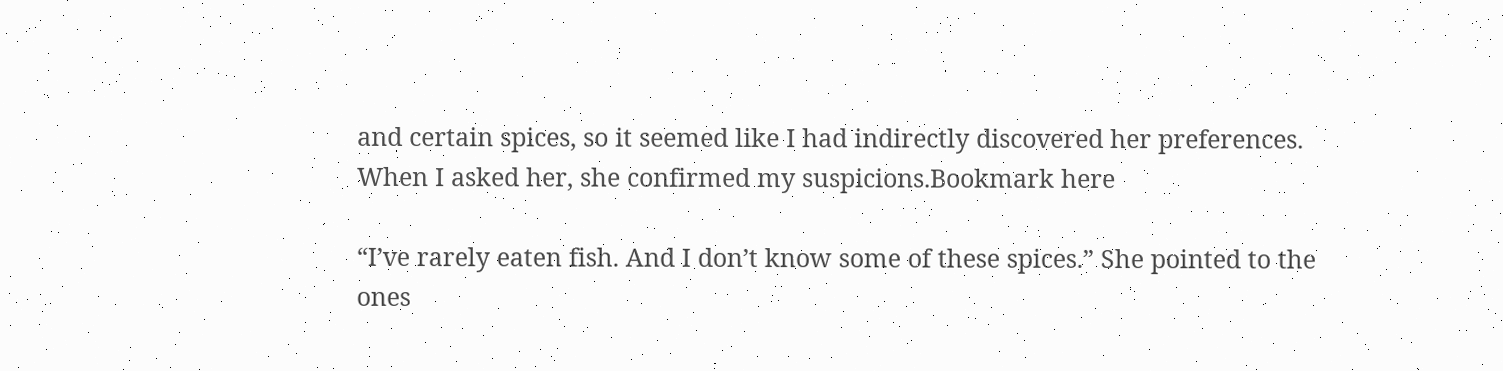and certain spices, so it seemed like I had indirectly discovered her preferences. When I asked her, she confirmed my suspicions.Bookmark here

“I’ve rarely eaten fish. And I don’t know some of these spices.” She pointed to the ones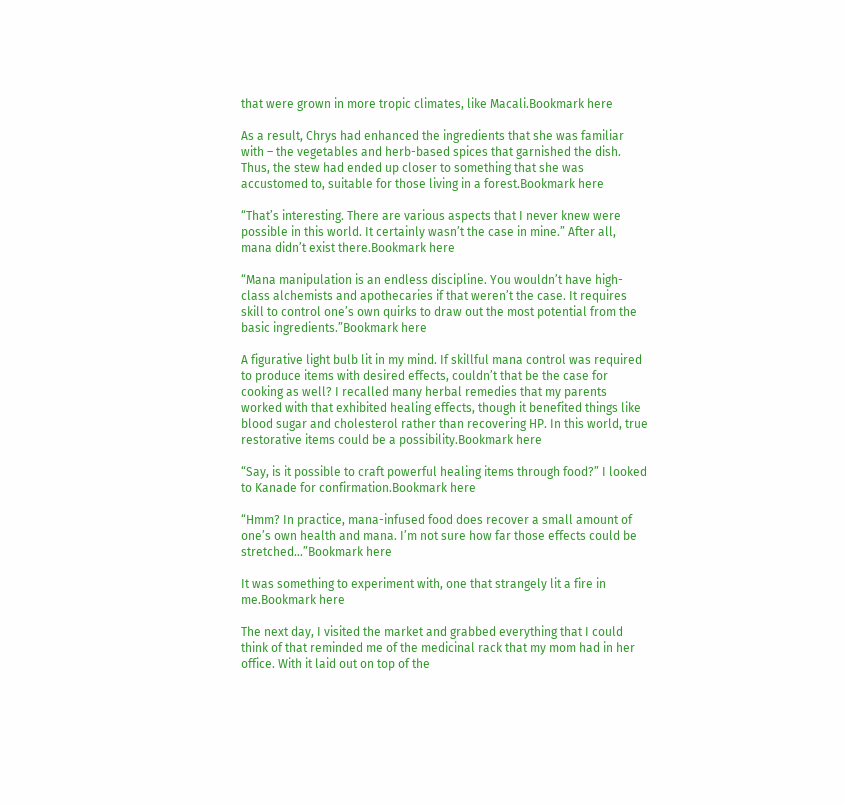that were grown in more tropic climates, like Macali.Bookmark here

As a result, Chrys had enhanced the ingredients that she was familiar with – the vegetables and herb-based spices that garnished the dish. Thus, the stew had ended up closer to something that she was accustomed to, suitable for those living in a forest.Bookmark here

“That’s interesting. There are various aspects that I never knew were possible in this world. It certainly wasn’t the case in mine.” After all, mana didn’t exist there.Bookmark here

“Mana manipulation is an endless discipline. You wouldn’t have high-class alchemists and apothecaries if that weren’t the case. It requires skill to control one’s own quirks to draw out the most potential from the basic ingredients.”Bookmark here

A figurative light bulb lit in my mind. If skillful mana control was required to produce items with desired effects, couldn’t that be the case for cooking as well? I recalled many herbal remedies that my parents worked with that exhibited healing effects, though it benefited things like blood sugar and cholesterol rather than recovering HP. In this world, true restorative items could be a possibility.Bookmark here

“Say, is it possible to craft powerful healing items through food?” I looked to Kanade for confirmation.Bookmark here

“Hmm? In practice, mana-infused food does recover a small amount of one’s own health and mana. I’m not sure how far those effects could be stretched…”Bookmark here

It was something to experiment with, one that strangely lit a fire in me.Bookmark here

The next day, I visited the market and grabbed everything that I could think of that reminded me of the medicinal rack that my mom had in her office. With it laid out on top of the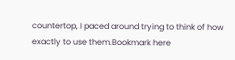countertop, I paced around trying to think of how exactly to use them.Bookmark here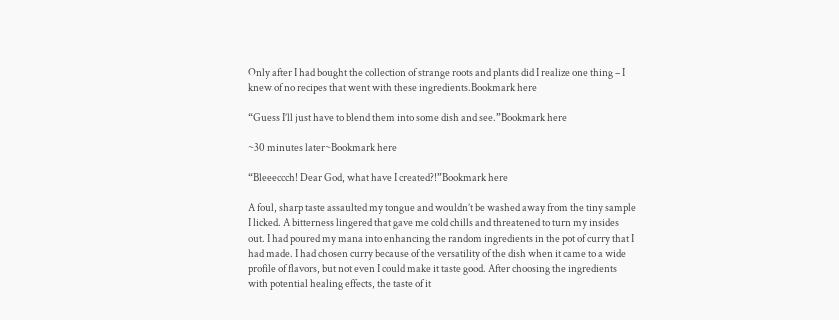Only after I had bought the collection of strange roots and plants did I realize one thing – I knew of no recipes that went with these ingredients.Bookmark here

“Guess I’ll just have to blend them into some dish and see.”Bookmark here

~30 minutes later~Bookmark here

“Bleeeccch! Dear God, what have I created?!”Bookmark here

A foul, sharp taste assaulted my tongue and wouldn’t be washed away from the tiny sample I licked. A bitterness lingered that gave me cold chills and threatened to turn my insides out. I had poured my mana into enhancing the random ingredients in the pot of curry that I had made. I had chosen curry because of the versatility of the dish when it came to a wide profile of flavors, but not even I could make it taste good. After choosing the ingredients with potential healing effects, the taste of it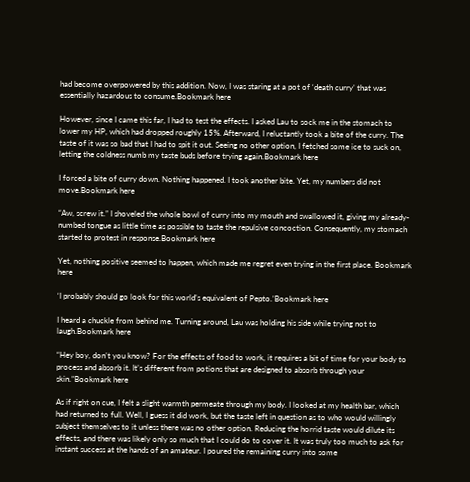had become overpowered by this addition. Now, I was staring at a pot of ‘death curry’ that was essentially hazardous to consume.Bookmark here

However, since I came this far, I had to test the effects. I asked Lau to sock me in the stomach to lower my HP, which had dropped roughly 15%. Afterward, I reluctantly took a bite of the curry. The taste of it was so bad that I had to spit it out. Seeing no other option, I fetched some ice to suck on, letting the coldness numb my taste buds before trying again.Bookmark here

I forced a bite of curry down. Nothing happened. I took another bite. Yet, my numbers did not move.Bookmark here

“Aw, screw it.” I shoveled the whole bowl of curry into my mouth and swallowed it, giving my already-numbed tongue as little time as possible to taste the repulsive concoction. Consequently, my stomach started to protest in response.Bookmark here

Yet, nothing positive seemed to happen, which made me regret even trying in the first place. Bookmark here

‘I probably should go look for this world’s equivalent of Pepto.’Bookmark here

I heard a chuckle from behind me. Turning around, Lau was holding his side while trying not to laugh.Bookmark here

“Hey boy, don’t you know? For the effects of food to work, it requires a bit of time for your body to process and absorb it. It’s different from potions that are designed to absorb through your skin.”Bookmark here

As if right on cue, I felt a slight warmth permeate through my body. I looked at my health bar, which had returned to full. Well, I guess it did work, but the taste left in question as to who would willingly subject themselves to it unless there was no other option. Reducing the horrid taste would dilute its effects, and there was likely only so much that I could do to cover it. It was truly too much to ask for instant success at the hands of an amateur. I poured the remaining curry into some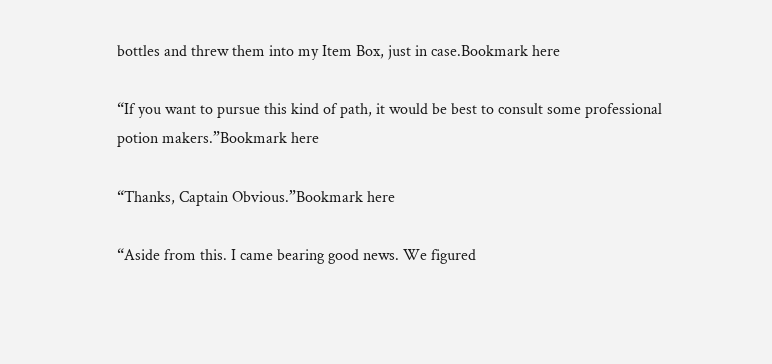bottles and threw them into my Item Box, just in case.Bookmark here

“If you want to pursue this kind of path, it would be best to consult some professional potion makers.”Bookmark here

“Thanks, Captain Obvious.”Bookmark here

“Aside from this. I came bearing good news. We figured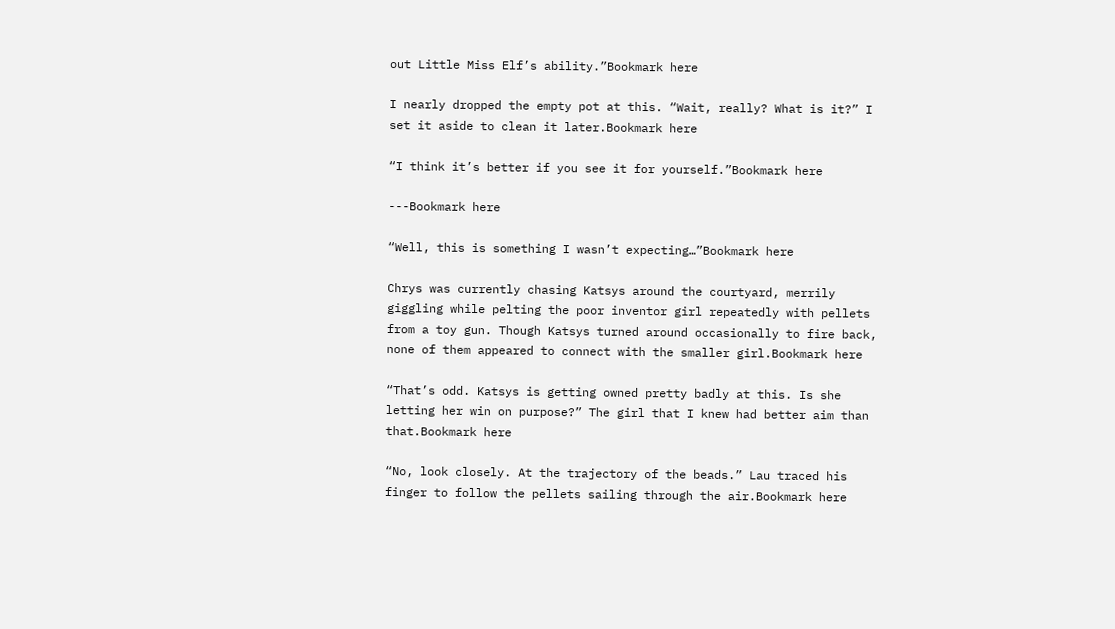out Little Miss Elf’s ability.”Bookmark here

I nearly dropped the empty pot at this. “Wait, really? What is it?” I set it aside to clean it later.Bookmark here

“I think it’s better if you see it for yourself.”Bookmark here

---Bookmark here

“Well, this is something I wasn’t expecting…”Bookmark here

Chrys was currently chasing Katsys around the courtyard, merrily giggling while pelting the poor inventor girl repeatedly with pellets from a toy gun. Though Katsys turned around occasionally to fire back, none of them appeared to connect with the smaller girl.Bookmark here

“That’s odd. Katsys is getting owned pretty badly at this. Is she letting her win on purpose?” The girl that I knew had better aim than that.Bookmark here

“No, look closely. At the trajectory of the beads.” Lau traced his finger to follow the pellets sailing through the air.Bookmark here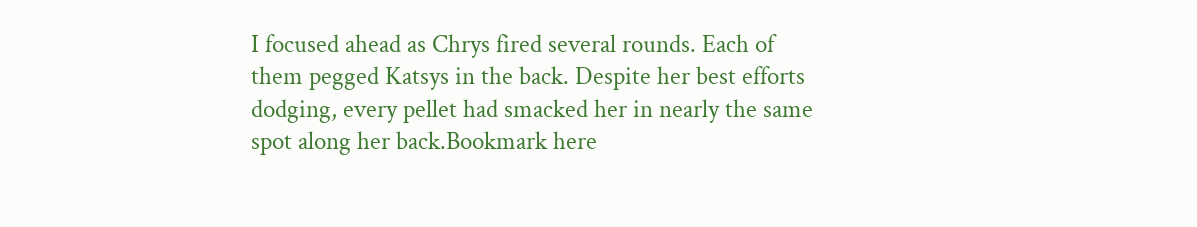I focused ahead as Chrys fired several rounds. Each of them pegged Katsys in the back. Despite her best efforts dodging, every pellet had smacked her in nearly the same spot along her back.Bookmark here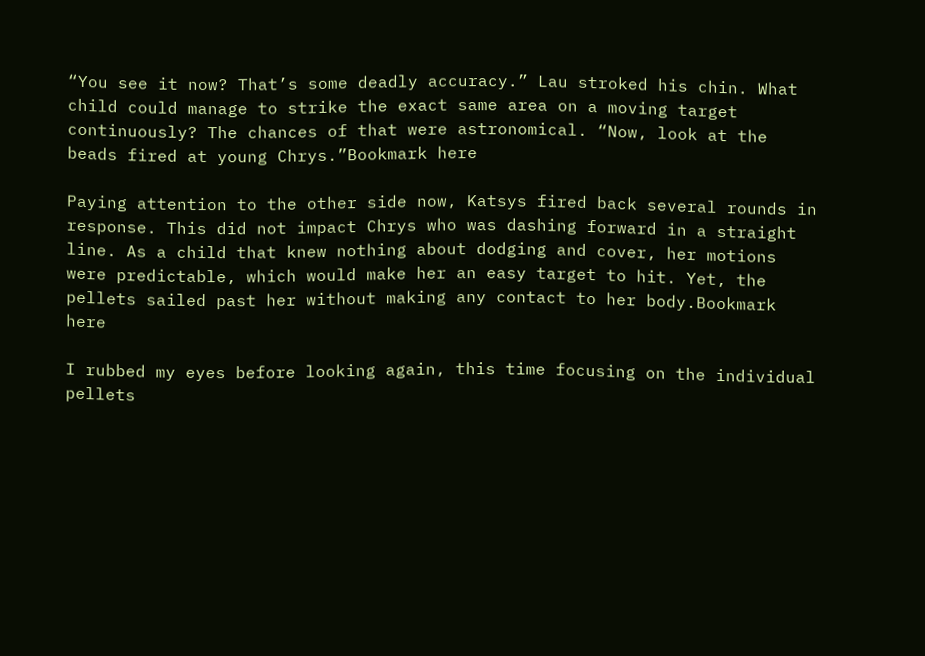“You see it now? That’s some deadly accuracy.” Lau stroked his chin. What child could manage to strike the exact same area on a moving target continuously? The chances of that were astronomical. “Now, look at the beads fired at young Chrys.”Bookmark here

Paying attention to the other side now, Katsys fired back several rounds in response. This did not impact Chrys who was dashing forward in a straight line. As a child that knew nothing about dodging and cover, her motions were predictable, which would make her an easy target to hit. Yet, the pellets sailed past her without making any contact to her body.Bookmark here

I rubbed my eyes before looking again, this time focusing on the individual pellets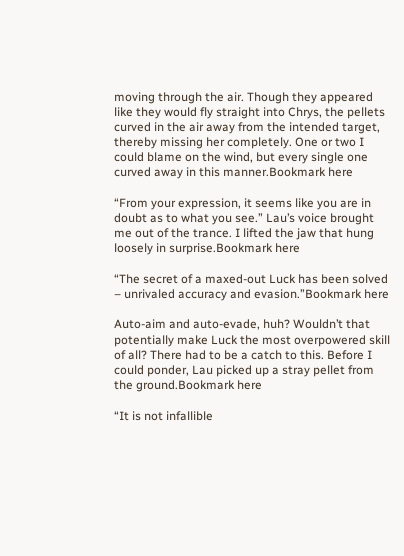moving through the air. Though they appeared like they would fly straight into Chrys, the pellets curved in the air away from the intended target, thereby missing her completely. One or two I could blame on the wind, but every single one curved away in this manner.Bookmark here

“From your expression, it seems like you are in doubt as to what you see.” Lau’s voice brought me out of the trance. I lifted the jaw that hung loosely in surprise.Bookmark here

“The secret of a maxed-out Luck has been solved – unrivaled accuracy and evasion.”Bookmark here

Auto-aim and auto-evade, huh? Wouldn’t that potentially make Luck the most overpowered skill of all? There had to be a catch to this. Before I could ponder, Lau picked up a stray pellet from the ground.Bookmark here

“It is not infallible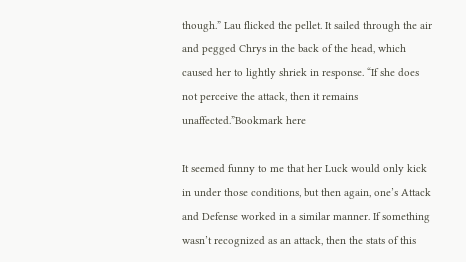though.” Lau flicked the pellet. It sailed through the air and pegged Chrys in the back of the head, which caused her to lightly shriek in response. “If she does not perceive the attack, then it remains unaffected.”Bookmark here

It seemed funny to me that her Luck would only kick in under those conditions, but then again, one’s Attack and Defense worked in a similar manner. If something wasn’t recognized as an attack, then the stats of this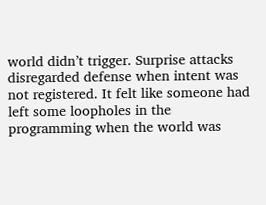world didn’t trigger. Surprise attacks disregarded defense when intent was not registered. It felt like someone had left some loopholes in the programming when the world was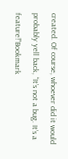created. Of course, whoever did it would probably yell back, “It’s not a bug. It’s a feature!”Bookmark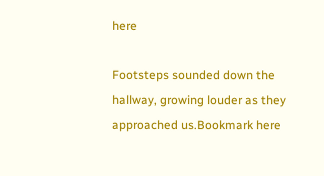here

Footsteps sounded down the hallway, growing louder as they approached us.Bookmark here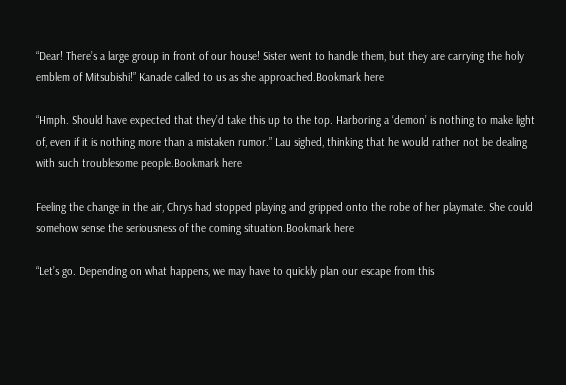“Dear! There’s a large group in front of our house! Sister went to handle them, but they are carrying the holy emblem of Mitsubishi!” Kanade called to us as she approached.Bookmark here

“Hmph. Should have expected that they’d take this up to the top. Harboring a ‘demon’ is nothing to make light of, even if it is nothing more than a mistaken rumor.” Lau sighed, thinking that he would rather not be dealing with such troublesome people.Bookmark here

Feeling the change in the air, Chrys had stopped playing and gripped onto the robe of her playmate. She could somehow sense the seriousness of the coming situation.Bookmark here

“Let’s go. Depending on what happens, we may have to quickly plan our escape from this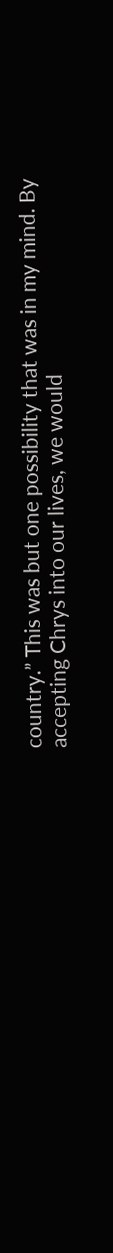country.” This was but one possibility that was in my mind. By accepting Chrys into our lives, we would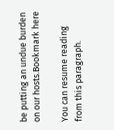be putting an undue burden on our hosts.Bookmark here

You can resume reading from this paragraph.